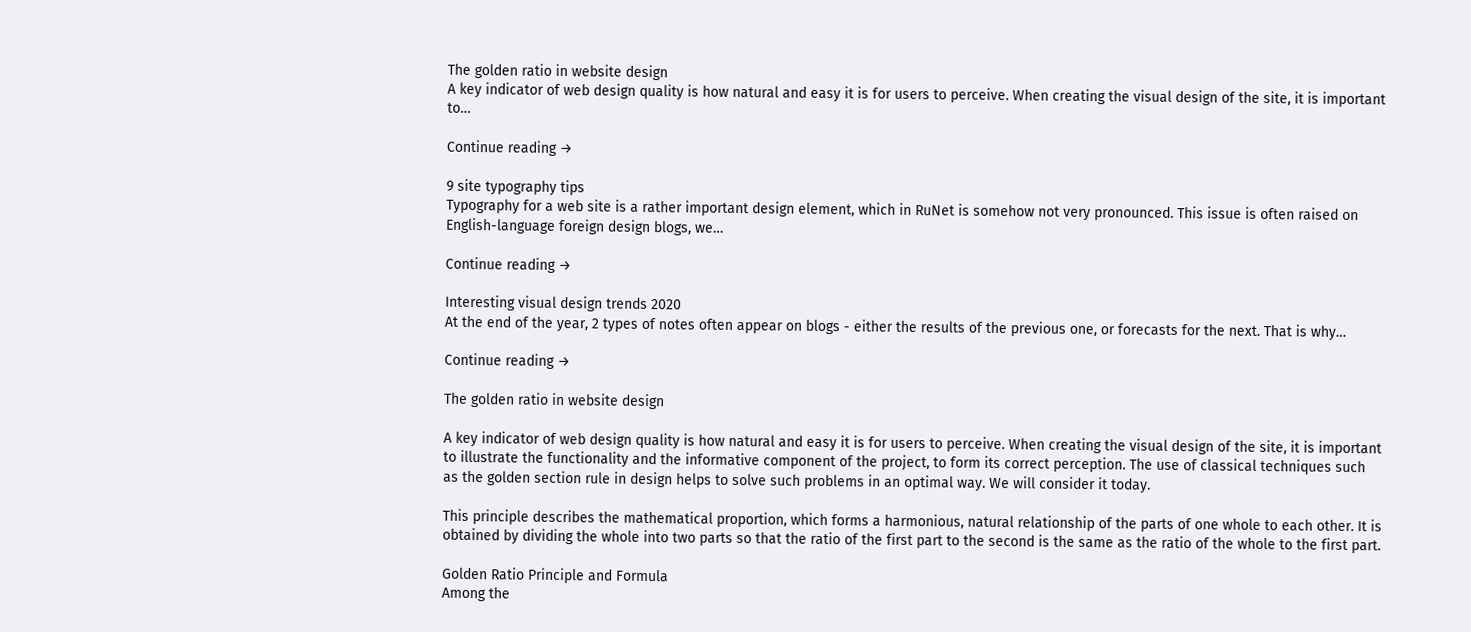The golden ratio in website design
A key indicator of web design quality is how natural and easy it is for users to perceive. When creating the visual design of the site, it is important to…

Continue reading →

9 site typography tips
Typography for a web site is a rather important design element, which in RuNet is somehow not very pronounced. This issue is often raised on English-language foreign design blogs, we…

Continue reading →

Interesting visual design trends 2020
At the end of the year, 2 types of notes often appear on blogs - either the results of the previous one, or forecasts for the next. That is why…

Continue reading →

The golden ratio in website design

A key indicator of web design quality is how natural and easy it is for users to perceive. When creating the visual design of the site, it is important to illustrate the functionality and the informative component of the project, to form its correct perception. The use of classical techniques such as the golden section rule in design helps to solve such problems in an optimal way. We will consider it today.

This principle describes the mathematical proportion, which forms a harmonious, natural relationship of the parts of one whole to each other. It is obtained by dividing the whole into two parts so that the ratio of the first part to the second is the same as the ratio of the whole to the first part.

Golden Ratio Principle and Formula
Among the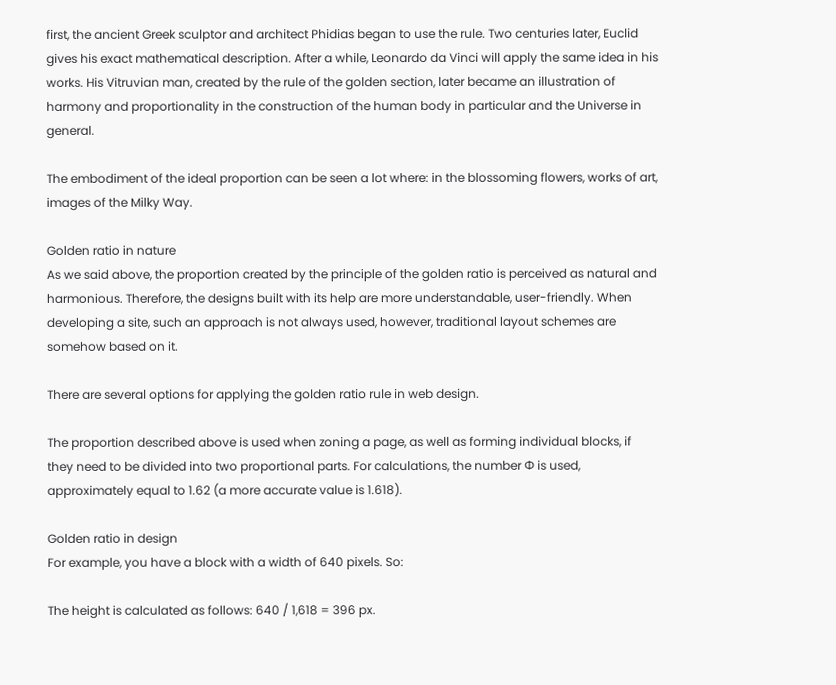first, the ancient Greek sculptor and architect Phidias began to use the rule. Two centuries later, Euclid gives his exact mathematical description. After a while, Leonardo da Vinci will apply the same idea in his works. His Vitruvian man, created by the rule of the golden section, later became an illustration of harmony and proportionality in the construction of the human body in particular and the Universe in general.

The embodiment of the ideal proportion can be seen a lot where: in the blossoming flowers, works of art, images of the Milky Way.

Golden ratio in nature
As we said above, the proportion created by the principle of the golden ratio is perceived as natural and harmonious. Therefore, the designs built with its help are more understandable, user-friendly. When developing a site, such an approach is not always used, however, traditional layout schemes are somehow based on it.

There are several options for applying the golden ratio rule in web design.

The proportion described above is used when zoning a page, as well as forming individual blocks, if they need to be divided into two proportional parts. For calculations, the number Φ is used, approximately equal to 1.62 (a more accurate value is 1.618).

Golden ratio in design
For example, you have a block with a width of 640 pixels. So:

The height is calculated as follows: 640 / 1,618 = 396 px.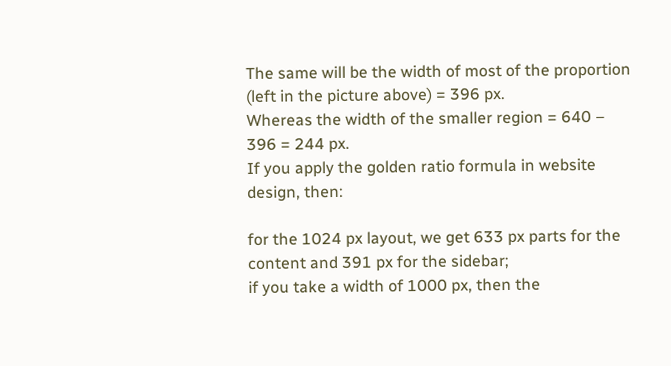The same will be the width of most of the proportion (left in the picture above) = 396 px.
Whereas the width of the smaller region = 640 – 396 = 244 px.
If you apply the golden ratio formula in website design, then:

for the 1024 px layout, we get 633 px parts for the content and 391 px for the sidebar;
if you take a width of 1000 px, then the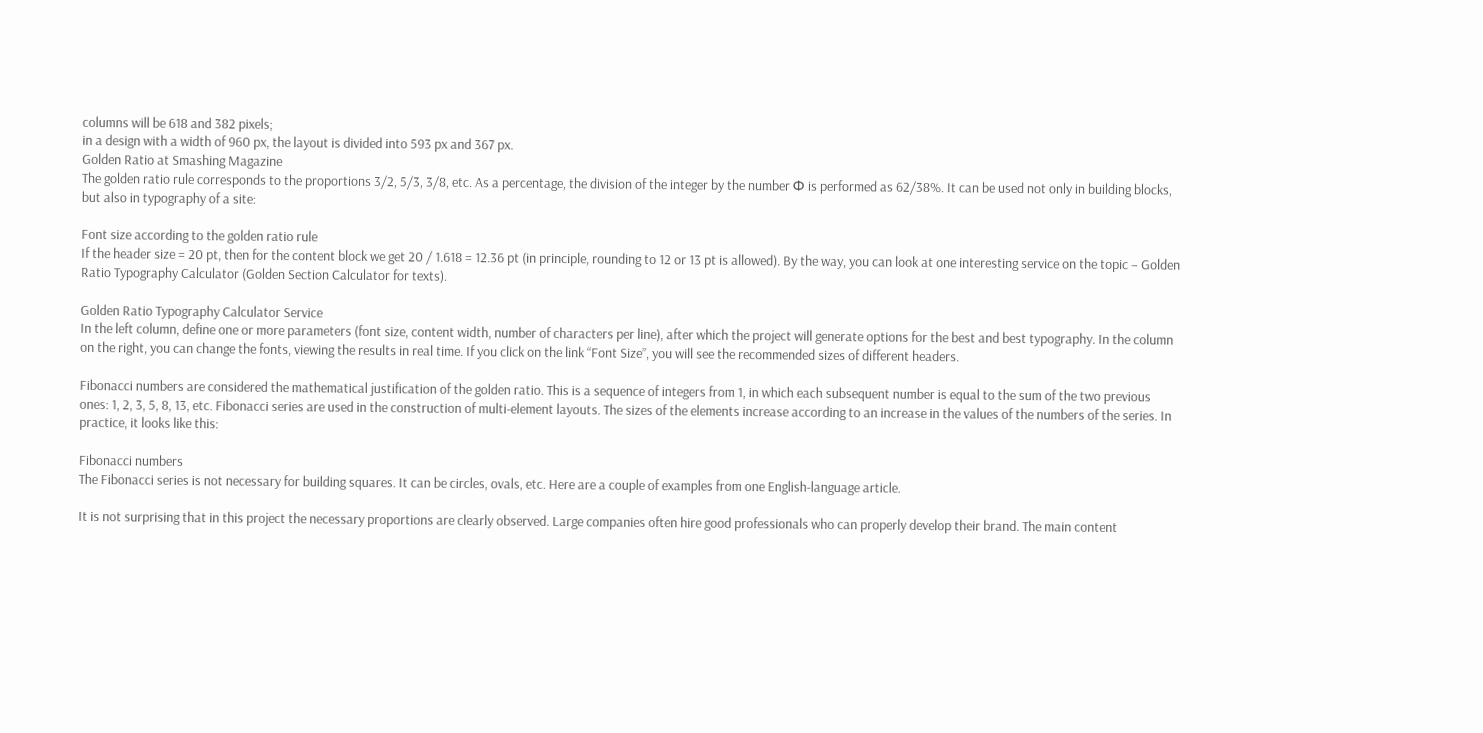columns will be 618 and 382 pixels;
in a design with a width of 960 px, the layout is divided into 593 px and 367 px.
Golden Ratio at Smashing Magazine
The golden ratio rule corresponds to the proportions 3/2, 5/3, 3/8, etc. As a percentage, the division of the integer by the number Φ is performed as 62/38%. It can be used not only in building blocks, but also in typography of a site:

Font size according to the golden ratio rule
If the header size = 20 pt, then for the content block we get 20 / 1.618 = 12.36 pt (in principle, rounding to 12 or 13 pt is allowed). By the way, you can look at one interesting service on the topic – Golden Ratio Typography Calculator (Golden Section Calculator for texts).

Golden Ratio Typography Calculator Service
In the left column, define one or more parameters (font size, content width, number of characters per line), after which the project will generate options for the best and best typography. In the column on the right, you can change the fonts, viewing the results in real time. If you click on the link “Font Size”, you will see the recommended sizes of different headers.

Fibonacci numbers are considered the mathematical justification of the golden ratio. This is a sequence of integers from 1, in which each subsequent number is equal to the sum of the two previous ones: 1, 2, 3, 5, 8, 13, etc. Fibonacci series are used in the construction of multi-element layouts. The sizes of the elements increase according to an increase in the values of the numbers of the series. In practice, it looks like this:

Fibonacci numbers
The Fibonacci series is not necessary for building squares. It can be circles, ovals, etc. Here are a couple of examples from one English-language article.

It is not surprising that in this project the necessary proportions are clearly observed. Large companies often hire good professionals who can properly develop their brand. The main content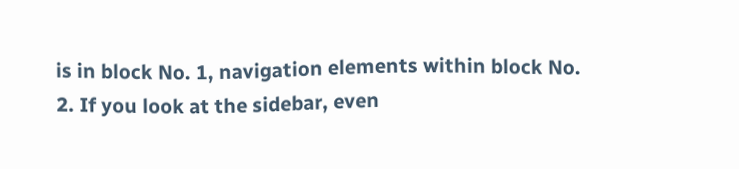is in block No. 1, navigation elements within block No. 2. If you look at the sidebar, even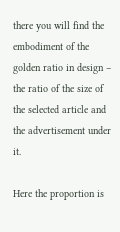there you will find the embodiment of the golden ratio in design – the ratio of the size of the selected article and the advertisement under it.

Here the proportion is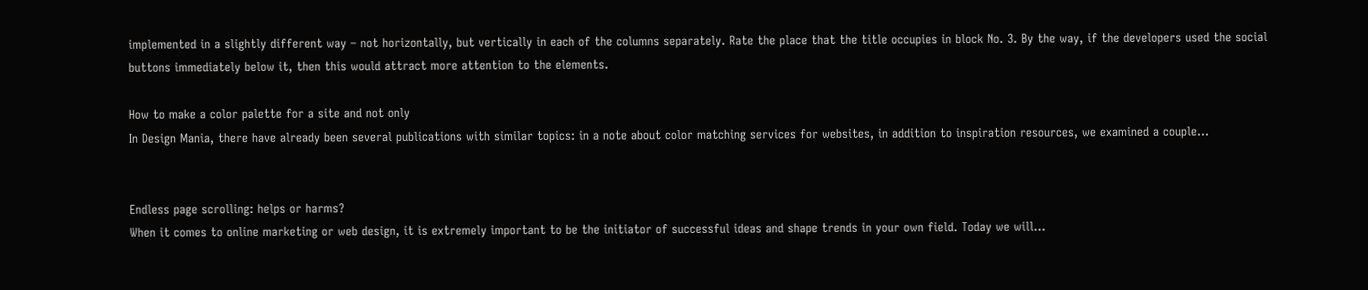implemented in a slightly different way – not horizontally, but vertically in each of the columns separately. Rate the place that the title occupies in block No. 3. By the way, if the developers used the social buttons immediately below it, then this would attract more attention to the elements.

How to make a color palette for a site and not only
In Design Mania, there have already been several publications with similar topics: in a note about color matching services for websites, in addition to inspiration resources, we examined a couple…


Endless page scrolling: helps or harms?
When it comes to online marketing or web design, it is extremely important to be the initiator of successful ideas and shape trends in your own field. Today we will…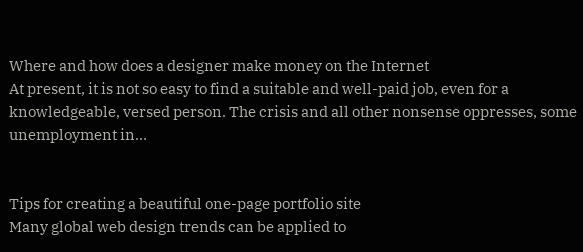Where and how does a designer make money on the Internet
At present, it is not so easy to find a suitable and well-paid job, even for a knowledgeable, versed person. The crisis and all other nonsense oppresses, some unemployment in…


Tips for creating a beautiful one-page portfolio site
Many global web design trends can be applied to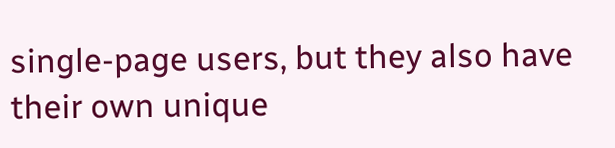single-page users, but they also have their own unique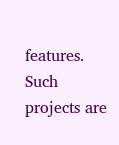features. Such projects are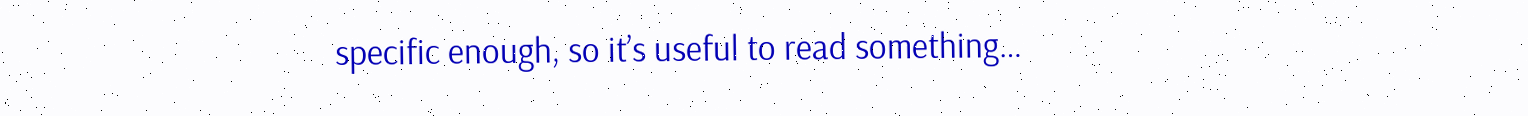specific enough, so it’s useful to read something…